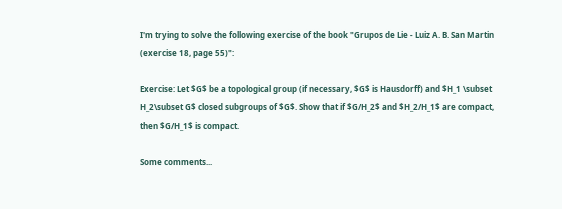I'm trying to solve the following exercise of the book "Grupos de Lie - Luiz A. B. San Martin (exercise 18, page 55)":

Exercise: Let $G$ be a topological group (if necessary, $G$ is Hausdorff) and $H_1 \subset H_2\subset G$ closed subgroups of $G$. Show that if $G/H_2$ and $H_2/H_1$ are compact, then $G/H_1$ is compact.

Some comments...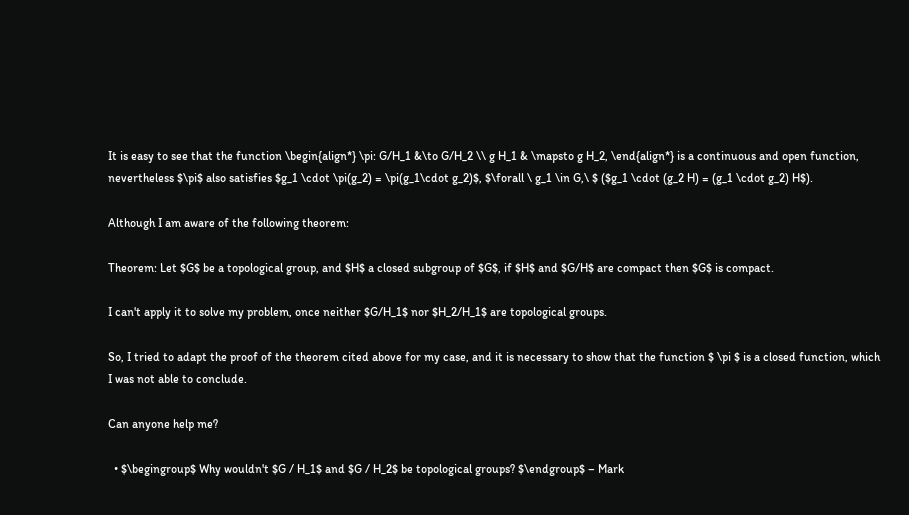It is easy to see that the function \begin{align*} \pi: G/H_1 &\to G/H_2 \\ g H_1 & \mapsto g H_2, \end{align*} is a continuous and open function, nevertheless $\pi$ also satisfies $g_1 \cdot \pi(g_2) = \pi(g_1\cdot g_2)$, $\forall \ g_1 \in G,\ $ ($g_1 \cdot (g_2 H) = (g_1 \cdot g_2) H$).

Although I am aware of the following theorem:

Theorem: Let $G$ be a topological group, and $H$ a closed subgroup of $G$, if $H$ and $G/H$ are compact then $G$ is compact.

I can't apply it to solve my problem, once neither $G/H_1$ nor $H_2/H_1$ are topological groups.

So, I tried to adapt the proof of the theorem cited above for my case, and it is necessary to show that the function $ \pi $ is a closed function, which I was not able to conclude.

Can anyone help me?

  • $\begingroup$ Why wouldn't $G / H_1$ and $G / H_2$ be topological groups? $\endgroup$ – Mark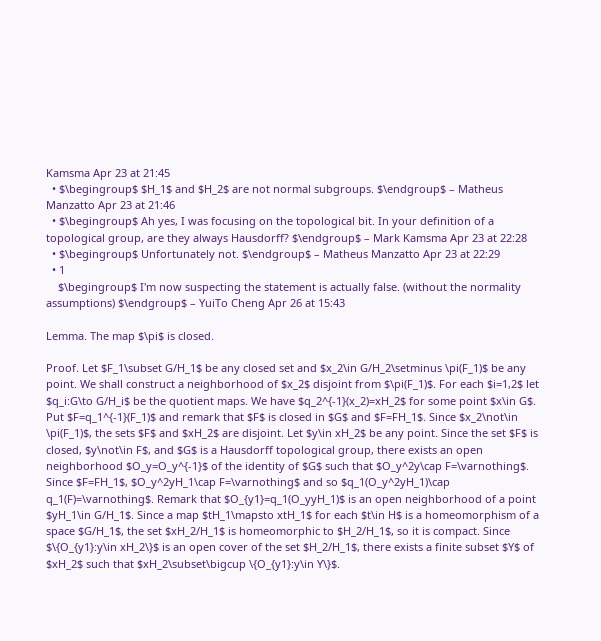Kamsma Apr 23 at 21:45
  • $\begingroup$ $H_1$ and $H_2$ are not normal subgroups. $\endgroup$ – Matheus Manzatto Apr 23 at 21:46
  • $\begingroup$ Ah yes, I was focusing on the topological bit. In your definition of a topological group, are they always Hausdorff? $\endgroup$ – Mark Kamsma Apr 23 at 22:28
  • $\begingroup$ Unfortunately not. $\endgroup$ – Matheus Manzatto Apr 23 at 22:29
  • 1
    $\begingroup$ I'm now suspecting the statement is actually false. (without the normality assumptions) $\endgroup$ – YuiTo Cheng Apr 26 at 15:43

Lemma. The map $\pi$ is closed.

Proof. Let $F_1\subset G/H_1$ be any closed set and $x_2\in G/H_2\setminus \pi(F_1)$ be any point. We shall construct a neighborhood of $x_2$ disjoint from $\pi(F_1)$. For each $i=1,2$ let $q_i:G\to G/H_i$ be the quotient maps. We have $q_2^{-1}(x_2)=xH_2$ for some point $x\in G$. Put $F=q_1^{-1}(F_1)$ and remark that $F$ is closed in $G$ and $F=FH_1$. Since $x_2\not\in \pi(F_1)$, the sets $F$ and $xH_2$ are disjoint. Let $y\in xH_2$ be any point. Since the set $F$ is closed, $y\not\in F$, and $G$ is a Hausdorff topological group, there exists an open neighborhood $O_y=O_y^{-1}$ of the identity of $G$ such that $O_y^2y\cap F=\varnothing$. Since $F=FH_1$, $O_y^2yH_1\cap F=\varnothing$ and so $q_1(O_y^2yH_1)\cap q_1(F)=\varnothing$. Remark that $O_{y1}=q_1(O_yyH_1)$ is an open neighborhood of a point $yH_1\in G/H_1$. Since a map $tH_1\mapsto xtH_1$ for each $t\in H$ is a homeomorphism of a space $G/H_1$, the set $xH_2/H_1$ is homeomorphic to $H_2/H_1$, so it is compact. Since $\{O_{y1}:y\in xH_2\}$ is an open cover of the set $H_2/H_1$, there exists a finite subset $Y$ of $xH_2$ such that $xH_2\subset\bigcup \{O_{y1}:y\in Y\}$.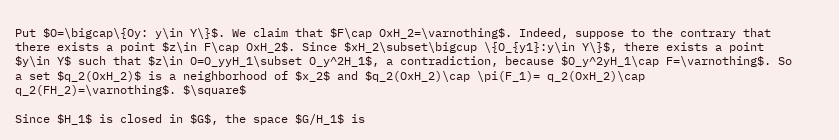Put $O=\bigcap\{Oy: y\in Y\}$. We claim that $F\cap OxH_2=\varnothing$. Indeed, suppose to the contrary that there exists a point $z\in F\cap OxH_2$. Since $xH_2\subset\bigcup \{O_{y1}:y\in Y\}$, there exists a point $y\in Y$ such that $z\in O=O_yyH_1\subset O_y^2H_1$, a contradiction, because $O_y^2yH_1\cap F=\varnothing$. So a set $q_2(OxH_2)$ is a neighborhood of $x_2$ and $q_2(OxH_2)\cap \pi(F_1)= q_2(OxH_2)\cap q_2(FH_2)=\varnothing$. $\square$

Since $H_1$ is closed in $G$, the space $G/H_1$ is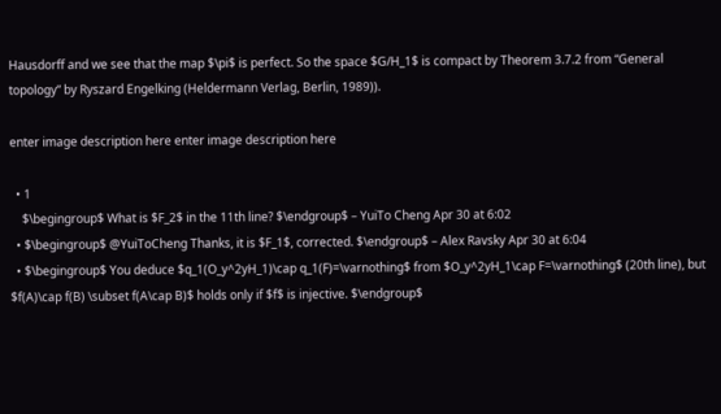Hausdorff and we see that the map $\pi$ is perfect. So the space $G/H_1$ is compact by Theorem 3.7.2 from “General topology” by Ryszard Engelking (Heldermann Verlag, Berlin, 1989)).

enter image description here enter image description here

  • 1
    $\begingroup$ What is $F_2$ in the 11th line? $\endgroup$ – YuiTo Cheng Apr 30 at 6:02
  • $\begingroup$ @YuiToCheng Thanks, it is $F_1$, corrected. $\endgroup$ – Alex Ravsky Apr 30 at 6:04
  • $\begingroup$ You deduce $q_1(O_y^2yH_1)\cap q_1(F)=\varnothing$ from $O_y^2yH_1\cap F=\varnothing$ (20th line), but $f(A)\cap f(B) \subset f(A\cap B)$ holds only if $f$ is injective. $\endgroup$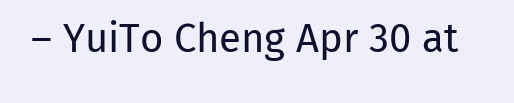– YuiTo Cheng Apr 30 at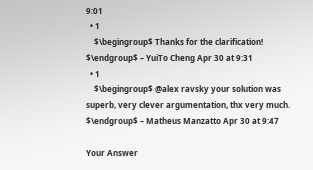9:01
  • 1
    $\begingroup$ Thanks for the clarification! $\endgroup$ – YuiTo Cheng Apr 30 at 9:31
  • 1
    $\begingroup$ @alex ravsky your solution was superb, very clever argumentation, thx very much. $\endgroup$ – Matheus Manzatto Apr 30 at 9:47

Your Answer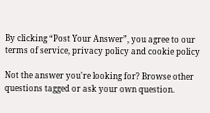By clicking “Post Your Answer”, you agree to our terms of service, privacy policy and cookie policy

Not the answer you're looking for? Browse other questions tagged or ask your own question.